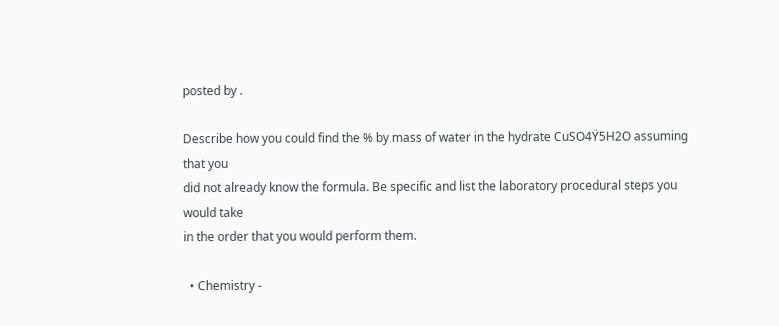posted by .

Describe how you could find the % by mass of water in the hydrate CuSO4Ÿ5H2O assuming that you
did not already know the formula. Be specific and list the laboratory procedural steps you would take
in the order that you would perform them.

  • Chemistry -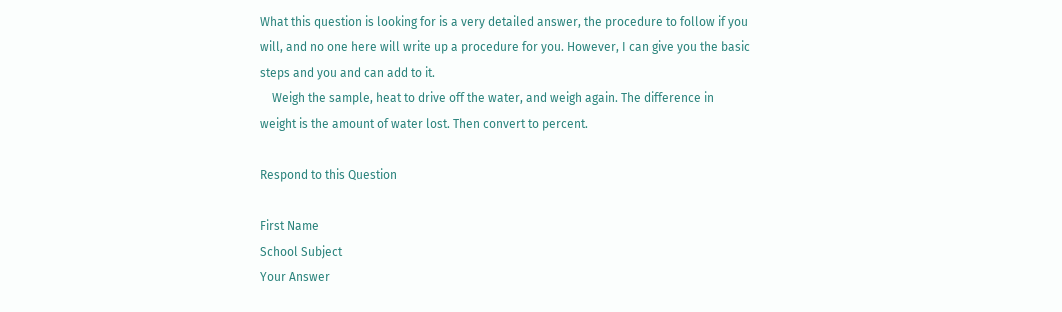What this question is looking for is a very detailed answer, the procedure to follow if you will, and no one here will write up a procedure for you. However, I can give you the basic steps and you and can add to it.
    Weigh the sample, heat to drive off the water, and weigh again. The difference in weight is the amount of water lost. Then convert to percent.

Respond to this Question

First Name
School Subject
Your Answer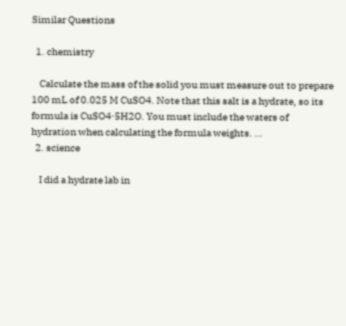Similar Questions

  1. chemistry

    Calculate the mass of the solid you must measure out to prepare 100 mL of 0.025 M CuSO4. Note that this salt is a hydrate, so its formula is CuSO4⋅5H2O. You must include the waters of hydration when calculating the formula weights. …
  2. science

    I did a hydrate lab in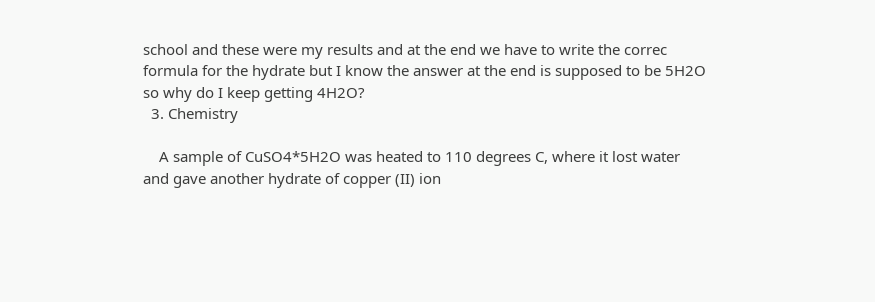school and these were my results and at the end we have to write the correc formula for the hydrate but I know the answer at the end is supposed to be 5H2O so why do I keep getting 4H2O?
  3. Chemistry

    A sample of CuSO4*5H2O was heated to 110 degrees C, where it lost water and gave another hydrate of copper (II) ion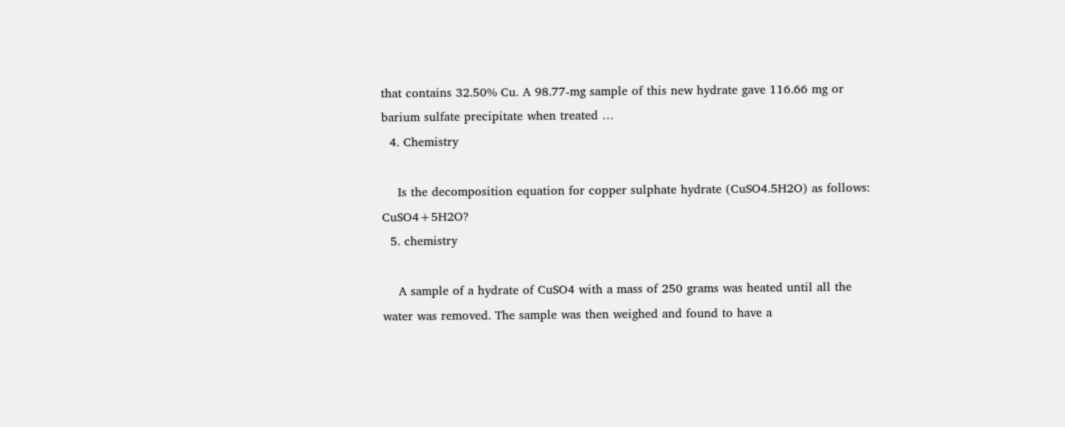that contains 32.50% Cu. A 98.77-mg sample of this new hydrate gave 116.66 mg or barium sulfate precipitate when treated …
  4. Chemistry

    Is the decomposition equation for copper sulphate hydrate (CuSO4.5H2O) as follows: CuSO4+5H2O?
  5. chemistry

    A sample of a hydrate of CuSO4 with a mass of 250 grams was heated until all the water was removed. The sample was then weighed and found to have a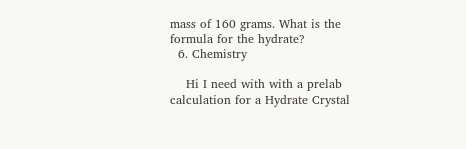mass of 160 grams. What is the formula for the hydrate?
  6. Chemistry

    Hi I need with with a prelab calculation for a Hydrate Crystal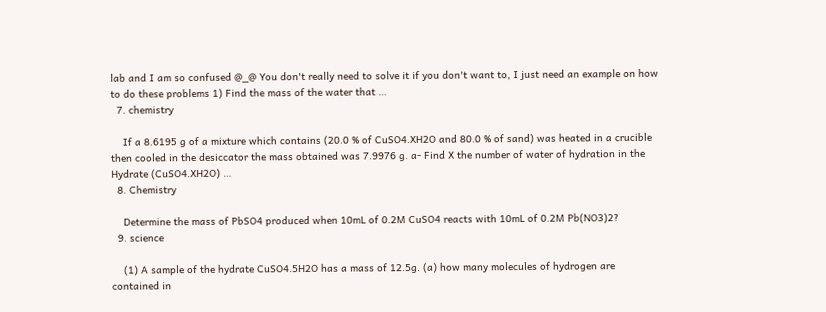lab and I am so confused @_@ You don't really need to solve it if you don't want to, I just need an example on how to do these problems 1) Find the mass of the water that …
  7. chemistry

    If a 8.6195 g of a mixture which contains (20.0 % of CuSO4.XH2O and 80.0 % of sand) was heated in a crucible then cooled in the desiccator the mass obtained was 7.9976 g. a- Find X the number of water of hydration in the Hydrate (CuSO4.XH2O) …
  8. Chemistry

    Determine the mass of PbSO4 produced when 10mL of 0.2M CuSO4 reacts with 10mL of 0.2M Pb(NO3)2?
  9. science

    (1) A sample of the hydrate CuSO4.5H2O has a mass of 12.5g. (a) how many molecules of hydrogen are contained in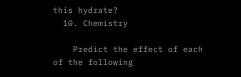this hydrate?
  10. Chemistry

    Predict the effect of each of the following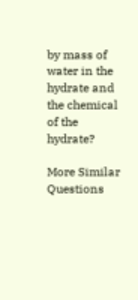by mass of water in the hydrate and the chemical of the hydrate?

More Similar Questions